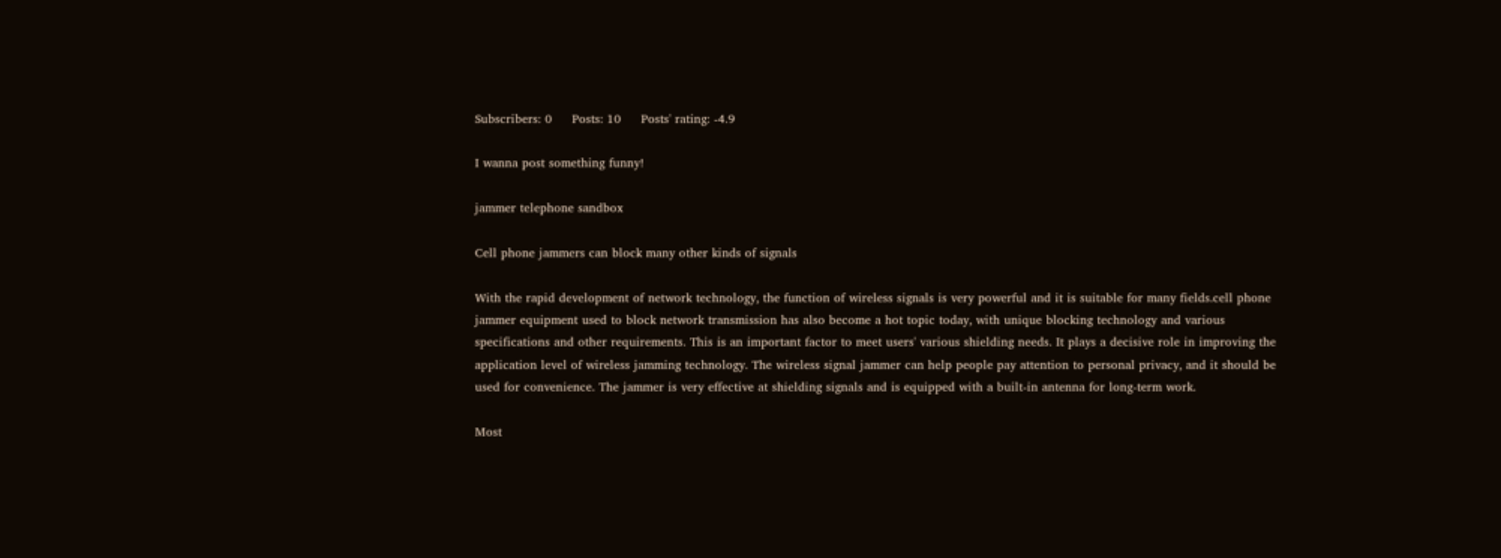Subscribers: 0     Posts: 10     Posts' rating: -4.9

I wanna post something funny!

jammer telephone sandbox

Cell phone jammers can block many other kinds of signals

With the rapid development of network technology, the function of wireless signals is very powerful and it is suitable for many fields.cell phone jammer equipment used to block network transmission has also become a hot topic today, with unique blocking technology and various specifications and other requirements. This is an important factor to meet users' various shielding needs. It plays a decisive role in improving the application level of wireless jamming technology. The wireless signal jammer can help people pay attention to personal privacy, and it should be used for convenience. The jammer is very effective at shielding signals and is equipped with a built-in antenna for long-term work.

Most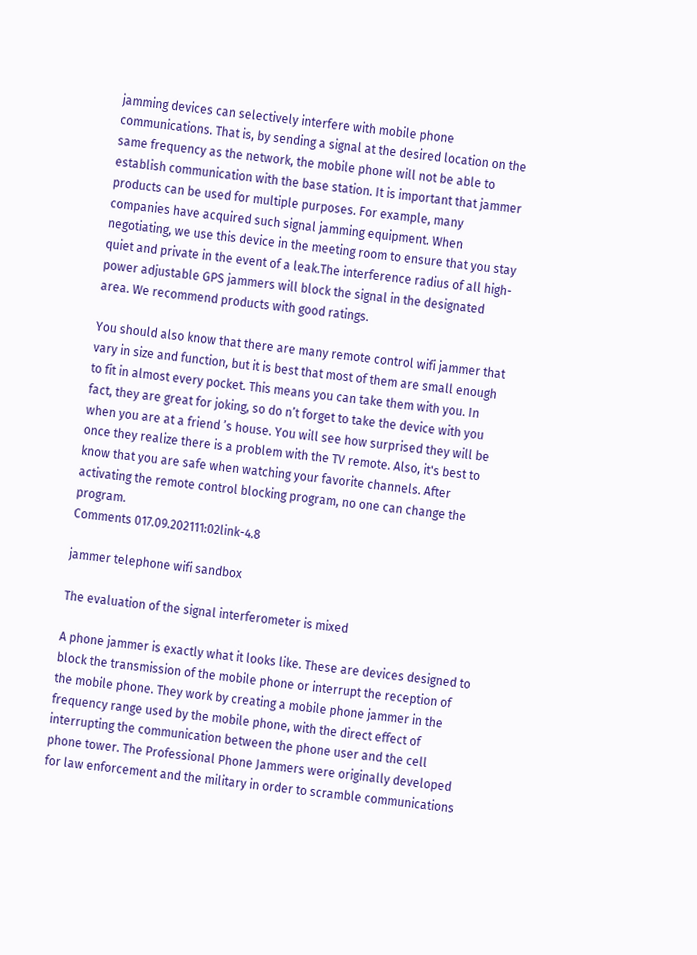jamming devices can selectively interfere with mobile phone communications. That is, by sending a signal at the desired location on the same frequency as the network, the mobile phone will not be able to establish communication with the base station. It is important that jammer products can be used for multiple purposes. For example, many companies have acquired such signal jamming equipment. When negotiating, we use this device in the meeting room to ensure that you stay quiet and private in the event of a leak.The interference radius of all high-power adjustable GPS jammers will block the signal in the designated area. We recommend products with good ratings.

You should also know that there are many remote control wifi jammer that vary in size and function, but it is best that most of them are small enough to fit in almost every pocket. This means you can take them with you. In fact, they are great for joking, so do n’t forget to take the device with you when you are at a friend ’s house. You will see how surprised they will be once they realize there is a problem with the TV remote. Also, it's best to know that you are safe when watching your favorite channels. After activating the remote control blocking program, no one can change the program.
Comments 017.09.202111:02link-4.8

jammer telephone wifi sandbox

The evaluation of the signal interferometer is mixed

A phone jammer is exactly what it looks like. These are devices designed to block the transmission of the mobile phone or interrupt the reception of the mobile phone. They work by creating a mobile phone jammer in the frequency range used by the mobile phone, with the direct effect of interrupting the communication between the phone user and the cell phone tower. The Professional Phone Jammers were originally developed for law enforcement and the military in order to scramble communications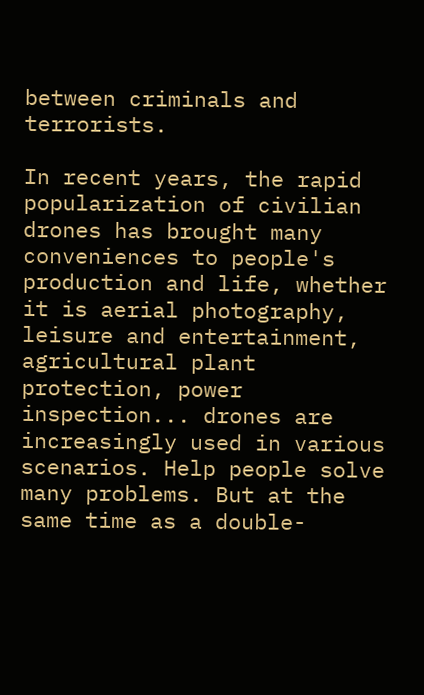between criminals and terrorists.

In recent years, the rapid popularization of civilian drones has brought many conveniences to people's production and life, whether it is aerial photography, leisure and entertainment, agricultural plant protection, power inspection... drones are increasingly used in various scenarios. Help people solve many problems. But at the same time as a double-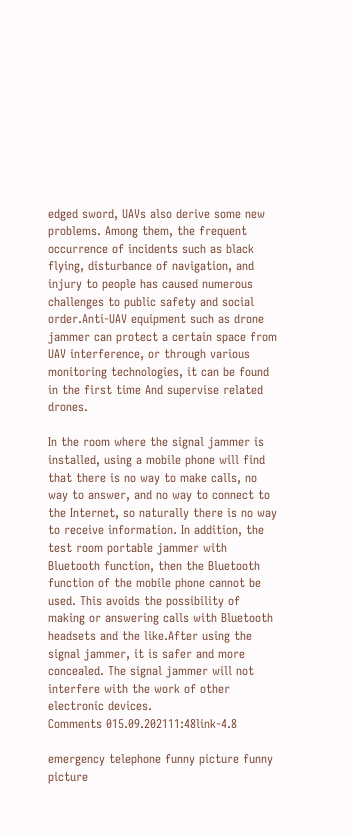edged sword, UAVs also derive some new problems. Among them, the frequent occurrence of incidents such as black flying, disturbance of navigation, and injury to people has caused numerous challenges to public safety and social order.Anti-UAV equipment such as drone jammer can protect a certain space from UAV interference, or through various monitoring technologies, it can be found in the first time And supervise related drones.

In the room where the signal jammer is installed, using a mobile phone will find that there is no way to make calls, no way to answer, and no way to connect to the Internet, so naturally there is no way to receive information. In addition, the test room portable jammer with Bluetooth function, then the Bluetooth function of the mobile phone cannot be used. This avoids the possibility of making or answering calls with Bluetooth headsets and the like.After using the signal jammer, it is safer and more concealed. The signal jammer will not interfere with the work of other electronic devices.
Comments 015.09.202111:48link-4.8

emergency telephone funny picture funny picture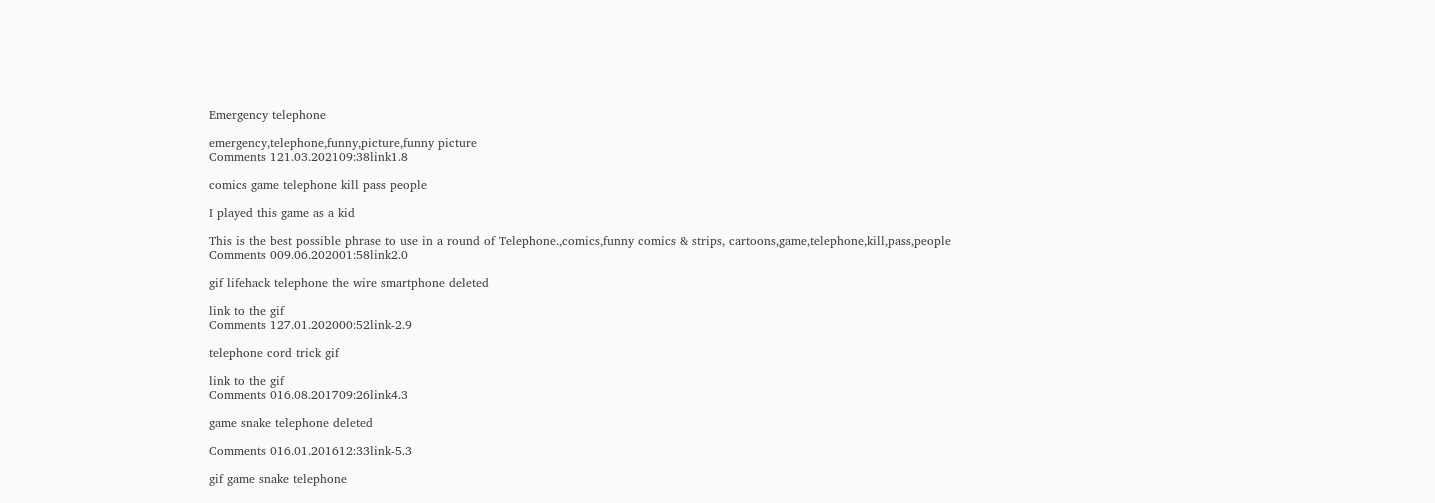Emergency telephone

emergency,telephone,funny,picture,funny picture
Comments 121.03.202109:38link1.8

comics game telephone kill pass people

I played this game as a kid

This is the best possible phrase to use in a round of Telephone.,comics,funny comics & strips, cartoons,game,telephone,kill,pass,people
Comments 009.06.202001:58link2.0

gif lifehack telephone the wire smartphone deleted

link to the gif
Comments 127.01.202000:52link-2.9

telephone cord trick gif

link to the gif
Comments 016.08.201709:26link4.3

game snake telephone deleted

Comments 016.01.201612:33link-5.3

gif game snake telephone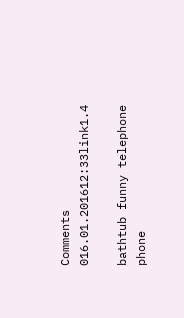Comments 016.01.201612:33link1.4

bathtub funny telephone phone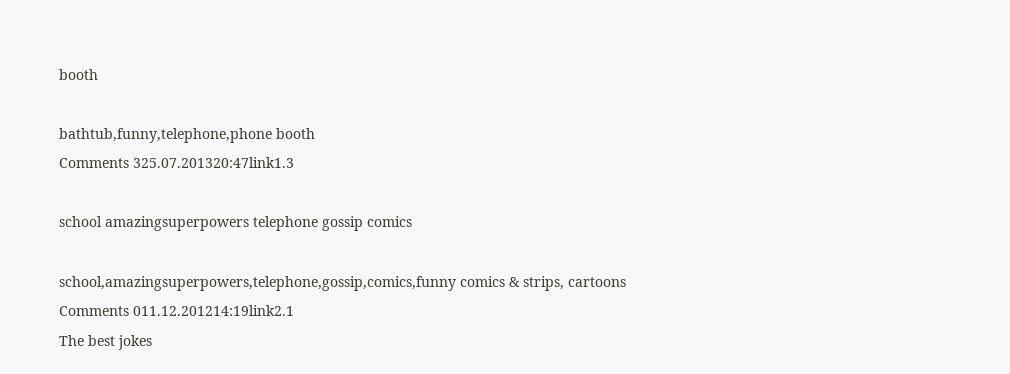booth

bathtub,funny,telephone,phone booth
Comments 325.07.201320:47link1.3

school amazingsuperpowers telephone gossip comics

school,amazingsuperpowers,telephone,gossip,comics,funny comics & strips, cartoons
Comments 011.12.201214:19link2.1
The best jokes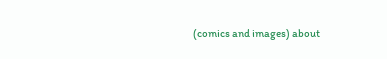(comics and images) about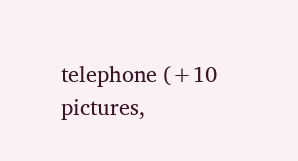telephone (+10 pictures,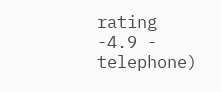rating -4.9 - telephone)